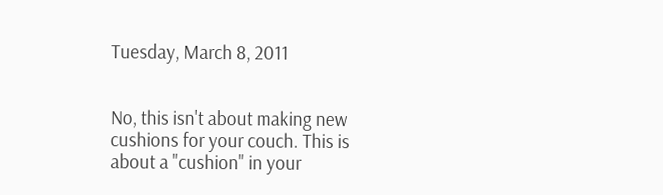Tuesday, March 8, 2011


No, this isn't about making new cushions for your couch. This is about a "cushion" in your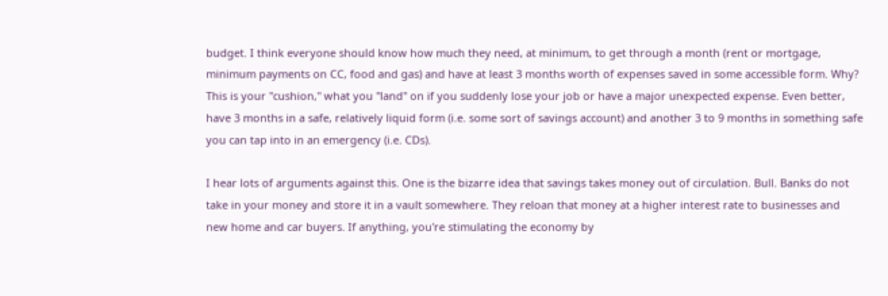budget. I think everyone should know how much they need, at minimum, to get through a month (rent or mortgage, minimum payments on CC, food and gas) and have at least 3 months worth of expenses saved in some accessible form. Why? This is your "cushion," what you "land" on if you suddenly lose your job or have a major unexpected expense. Even better, have 3 months in a safe, relatively liquid form (i.e. some sort of savings account) and another 3 to 9 months in something safe you can tap into in an emergency (i.e. CDs).

I hear lots of arguments against this. One is the bizarre idea that savings takes money out of circulation. Bull. Banks do not take in your money and store it in a vault somewhere. They reloan that money at a higher interest rate to businesses and new home and car buyers. If anything, you're stimulating the economy by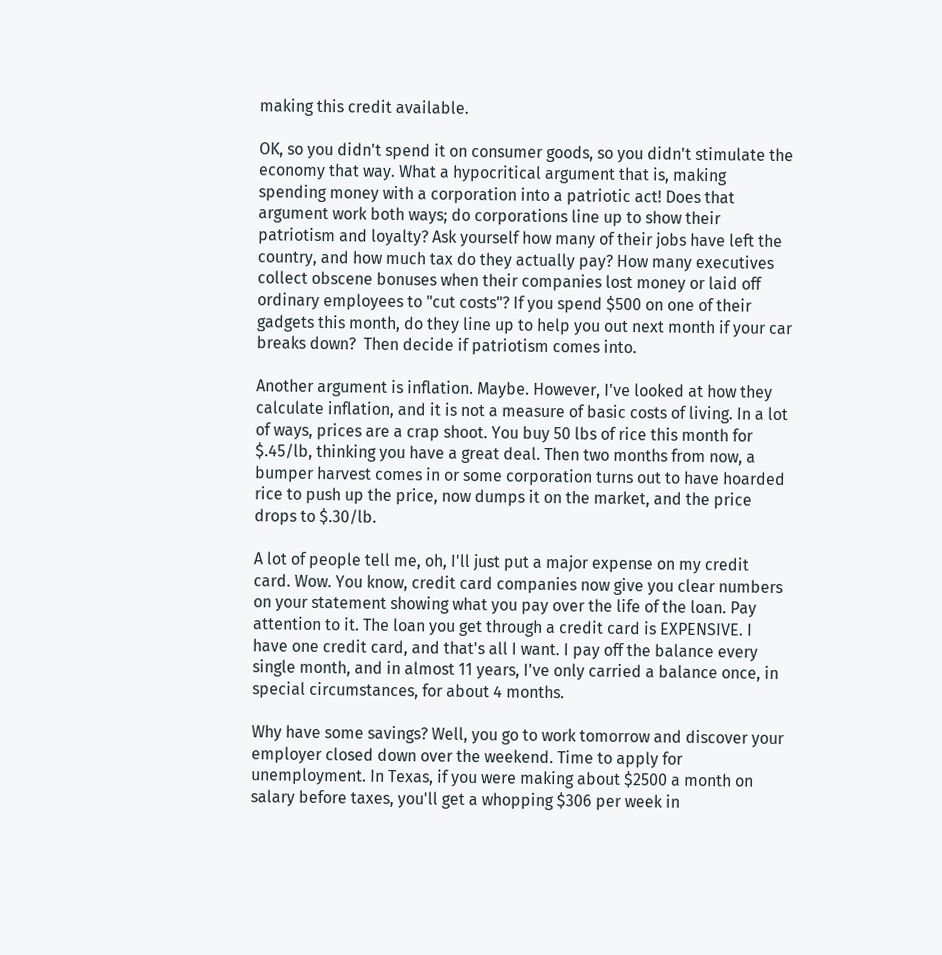making this credit available.

OK, so you didn't spend it on consumer goods, so you didn't stimulate the economy that way. What a hypocritical argument that is, making spending money with a corporation into a patriotic act! Does that argument work both ways; do corporations line up to show their patriotism and loyalty? Ask yourself how many of their jobs have left the country, and how much tax do they actually pay? How many executives collect obscene bonuses when their companies lost money or laid off ordinary employees to "cut costs"? If you spend $500 on one of their gadgets this month, do they line up to help you out next month if your car breaks down?  Then decide if patriotism comes into.

Another argument is inflation. Maybe. However, I've looked at how they calculate inflation, and it is not a measure of basic costs of living. In a lot of ways, prices are a crap shoot. You buy 50 lbs of rice this month for $.45/lb, thinking you have a great deal. Then two months from now, a bumper harvest comes in or some corporation turns out to have hoarded rice to push up the price, now dumps it on the market, and the price drops to $.30/lb.

A lot of people tell me, oh, I'll just put a major expense on my credit card. Wow. You know, credit card companies now give you clear numbers on your statement showing what you pay over the life of the loan. Pay attention to it. The loan you get through a credit card is EXPENSIVE. I have one credit card, and that's all I want. I pay off the balance every single month, and in almost 11 years, I've only carried a balance once, in special circumstances, for about 4 months.

Why have some savings? Well, you go to work tomorrow and discover your employer closed down over the weekend. Time to apply for unemployment. In Texas, if you were making about $2500 a month on salary before taxes, you'll get a whopping $306 per week in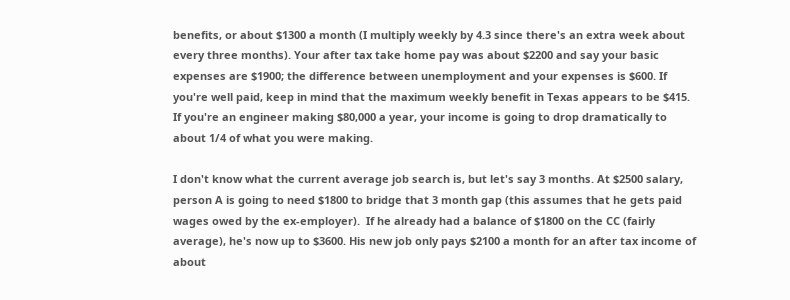benefits, or about $1300 a month (I multiply weekly by 4.3 since there's an extra week about every three months). Your after tax take home pay was about $2200 and say your basic expenses are $1900; the difference between unemployment and your expenses is $600. If you're well paid, keep in mind that the maximum weekly benefit in Texas appears to be $415. If you're an engineer making $80,000 a year, your income is going to drop dramatically to about 1/4 of what you were making.

I don't know what the current average job search is, but let's say 3 months. At $2500 salary, person A is going to need $1800 to bridge that 3 month gap (this assumes that he gets paid wages owed by the ex-employer).  If he already had a balance of $1800 on the CC (fairly average), he's now up to $3600. His new job only pays $2100 a month for an after tax income of about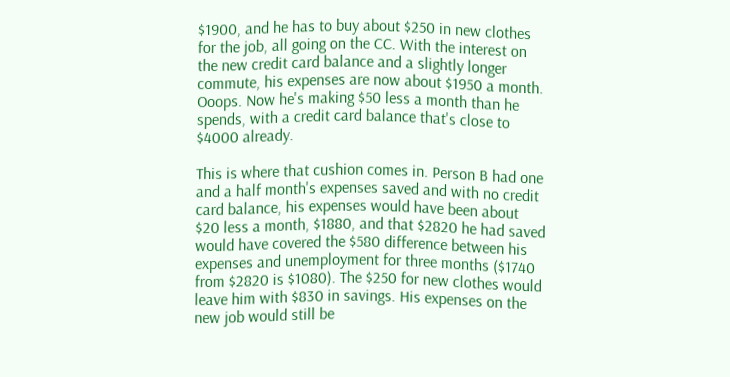$1900, and he has to buy about $250 in new clothes for the job, all going on the CC. With the interest on the new credit card balance and a slightly longer commute, his expenses are now about $1950 a month. Ooops. Now he's making $50 less a month than he spends, with a credit card balance that's close to $4000 already.

This is where that cushion comes in. Person B had one and a half month's expenses saved and with no credit card balance, his expenses would have been about $20 less a month, $1880, and that $2820 he had saved would have covered the $580 difference between his expenses and unemployment for three months ($1740 from $2820 is $1080). The $250 for new clothes would leave him with $830 in savings. His expenses on the new job would still be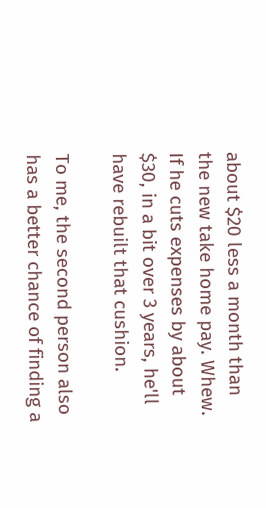about $20 less a month than the new take home pay. Whew. If he cuts expenses by about $30, in a bit over 3 years, he'll have rebuilt that cushion.

To me, the second person also has a better chance of finding a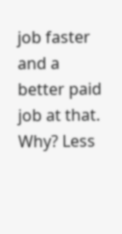job faster and a better paid job at that. Why? Less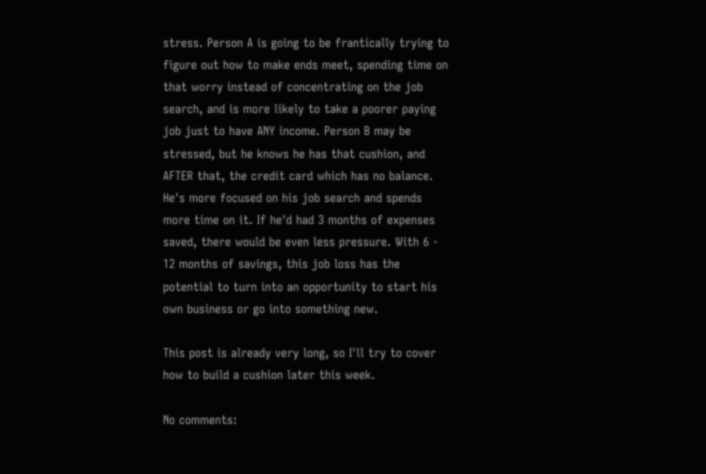stress. Person A is going to be frantically trying to figure out how to make ends meet, spending time on that worry instead of concentrating on the job search, and is more likely to take a poorer paying job just to have ANY income. Person B may be stressed, but he knows he has that cushion, and AFTER that, the credit card which has no balance. He's more focused on his job search and spends more time on it. If he'd had 3 months of expenses saved, there would be even less pressure. With 6 - 12 months of savings, this job loss has the potential to turn into an opportunity to start his own business or go into something new.

This post is already very long, so I'll try to cover how to build a cushion later this week.

No comments: